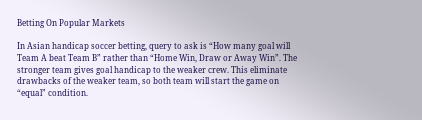Betting On Popular Markets

In Asian handicap soccer betting, query to ask is “How many goal will Team A beat Team B” rather than “Home Win, Draw or Away Win”. The stronger team gives goal handicap to the weaker crew. This eliminate drawbacks of the weaker team, so both team will start the game on “equal” condition.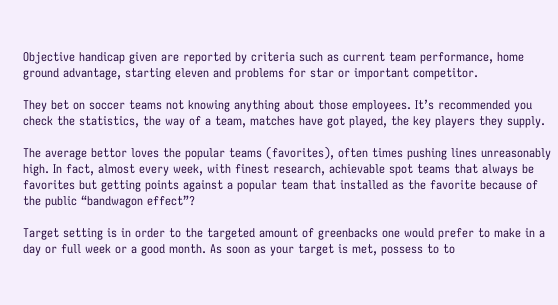Objective handicap given are reported by criteria such as current team performance, home ground advantage, starting eleven and problems for star or important competitor.

They bet on soccer teams not knowing anything about those employees. It’s recommended you check the statistics, the way of a team, matches have got played, the key players they supply.

The average bettor loves the popular teams (favorites), often times pushing lines unreasonably high. In fact, almost every week, with finest research, achievable spot teams that always be favorites but getting points against a popular team that installed as the favorite because of the public “bandwagon effect”?

Target setting is in order to the targeted amount of greenbacks one would prefer to make in a day or full week or a good month. As soon as your target is met, possess to to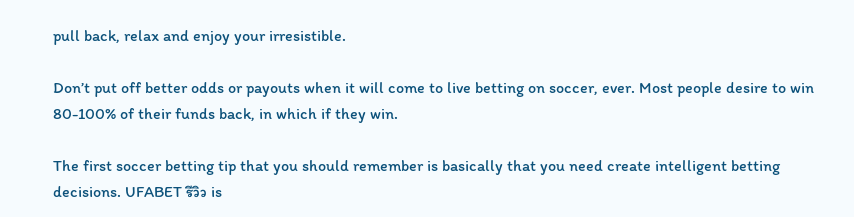pull back, relax and enjoy your irresistible.

Don’t put off better odds or payouts when it will come to live betting on soccer, ever. Most people desire to win 80-100% of their funds back, in which if they win.

The first soccer betting tip that you should remember is basically that you need create intelligent betting decisions. UFABET รีวิว is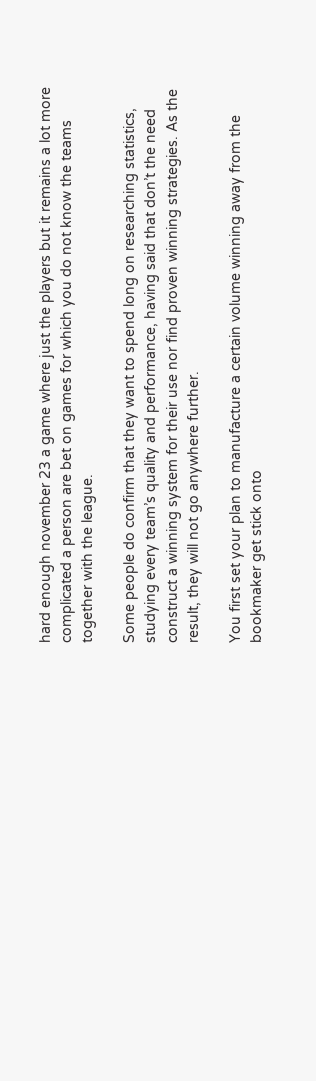hard enough november 23 a game where just the players but it remains a lot more complicated a person are bet on games for which you do not know the teams together with the league.

Some people do confirm that they want to spend long on researching statistics, studying every team’s quality and performance, having said that don’t the need construct a winning system for their use nor find proven winning strategies. As the result, they will not go anywhere further.

You first set your plan to manufacture a certain volume winning away from the bookmaker get stick onto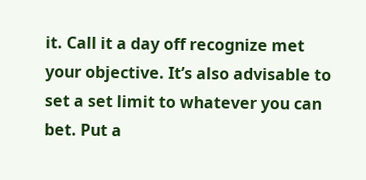it. Call it a day off recognize met your objective. It’s also advisable to set a set limit to whatever you can bet. Put a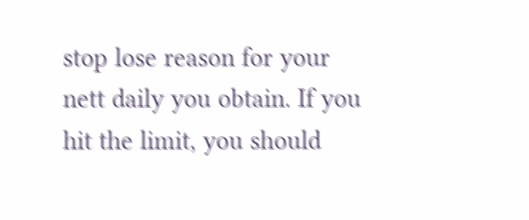stop lose reason for your nett daily you obtain. If you hit the limit, you should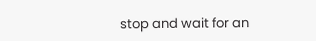stop and wait for an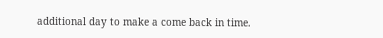additional day to make a come back in time.